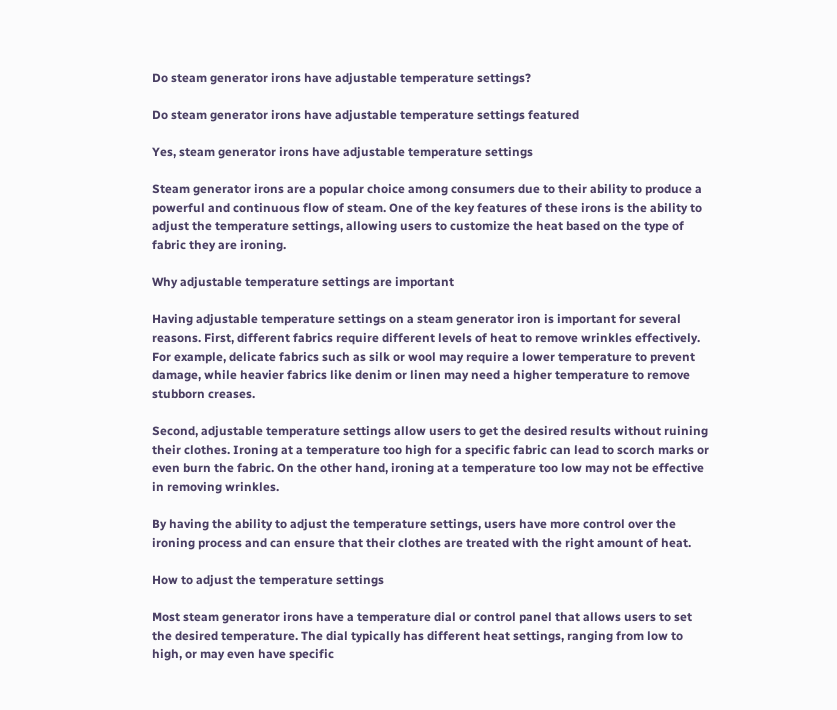Do steam generator irons have adjustable temperature settings?

Do steam generator irons have adjustable temperature settings featured

Yes, steam generator irons have adjustable temperature settings

Steam generator irons are a popular choice among consumers due to their ability to produce a powerful and continuous flow of steam. One of the key features of these irons is the ability to adjust the temperature settings, allowing users to customize the heat based on the type of fabric they are ironing.

Why adjustable temperature settings are important

Having adjustable temperature settings on a steam generator iron is important for several reasons. First, different fabrics require different levels of heat to remove wrinkles effectively. For example, delicate fabrics such as silk or wool may require a lower temperature to prevent damage, while heavier fabrics like denim or linen may need a higher temperature to remove stubborn creases.

Second, adjustable temperature settings allow users to get the desired results without ruining their clothes. Ironing at a temperature too high for a specific fabric can lead to scorch marks or even burn the fabric. On the other hand, ironing at a temperature too low may not be effective in removing wrinkles.

By having the ability to adjust the temperature settings, users have more control over the ironing process and can ensure that their clothes are treated with the right amount of heat.

How to adjust the temperature settings

Most steam generator irons have a temperature dial or control panel that allows users to set the desired temperature. The dial typically has different heat settings, ranging from low to high, or may even have specific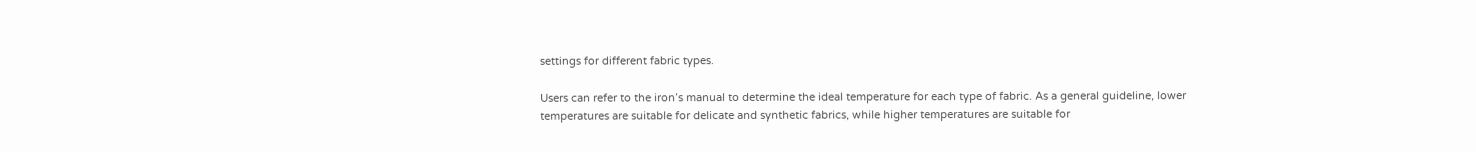settings for different fabric types.

Users can refer to the iron’s manual to determine the ideal temperature for each type of fabric. As a general guideline, lower temperatures are suitable for delicate and synthetic fabrics, while higher temperatures are suitable for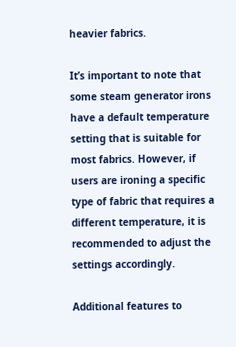heavier fabrics.

It’s important to note that some steam generator irons have a default temperature setting that is suitable for most fabrics. However, if users are ironing a specific type of fabric that requires a different temperature, it is recommended to adjust the settings accordingly.

Additional features to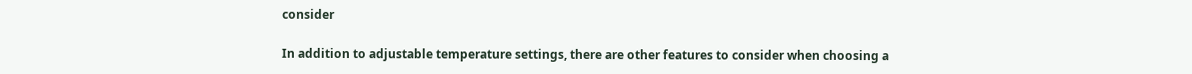consider

In addition to adjustable temperature settings, there are other features to consider when choosing a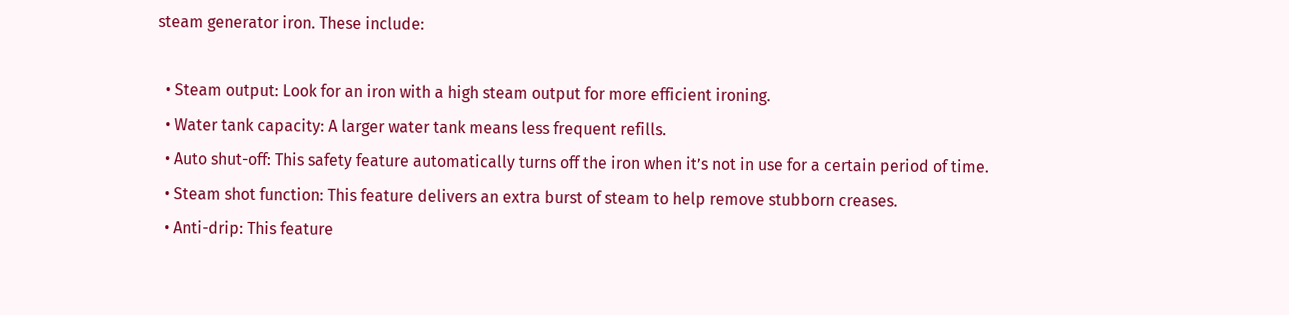steam generator iron. These include:

  • Steam output: Look for an iron with a high steam output for more efficient ironing.
  • Water tank capacity: A larger water tank means less frequent refills.
  • Auto shut-off: This safety feature automatically turns off the iron when it’s not in use for a certain period of time.
  • Steam shot function: This feature delivers an extra burst of steam to help remove stubborn creases.
  • Anti-drip: This feature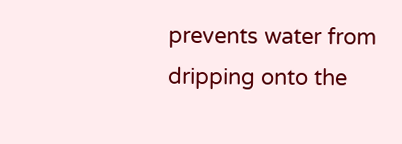prevents water from dripping onto the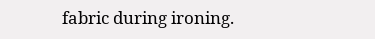fabric during ironing.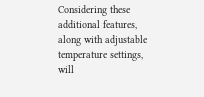Considering these additional features, along with adjustable temperature settings, will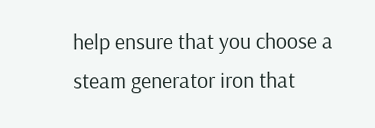help ensure that you choose a steam generator iron that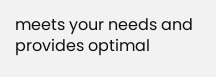meets your needs and provides optimal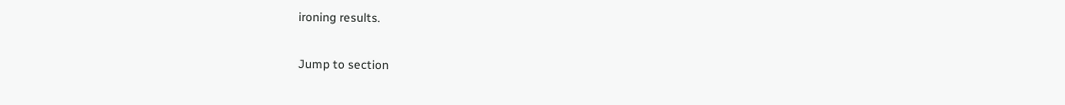ironing results.

Jump to section